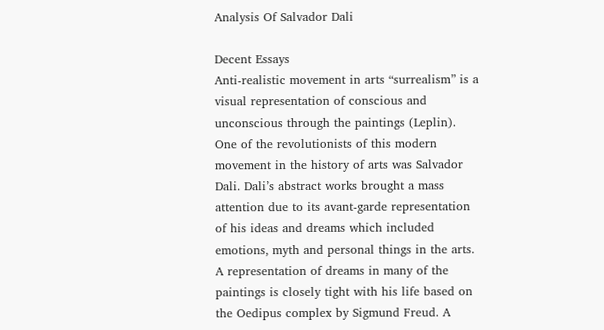Analysis Of Salvador Dali

Decent Essays
Anti-realistic movement in arts “surrealism” is a visual representation of conscious and unconscious through the paintings (Leplin). One of the revolutionists of this modern movement in the history of arts was Salvador Dali. Dali’s abstract works brought a mass attention due to its avant-garde representation of his ideas and dreams which included emotions, myth and personal things in the arts. A representation of dreams in many of the paintings is closely tight with his life based on the Oedipus complex by Sigmund Freud. A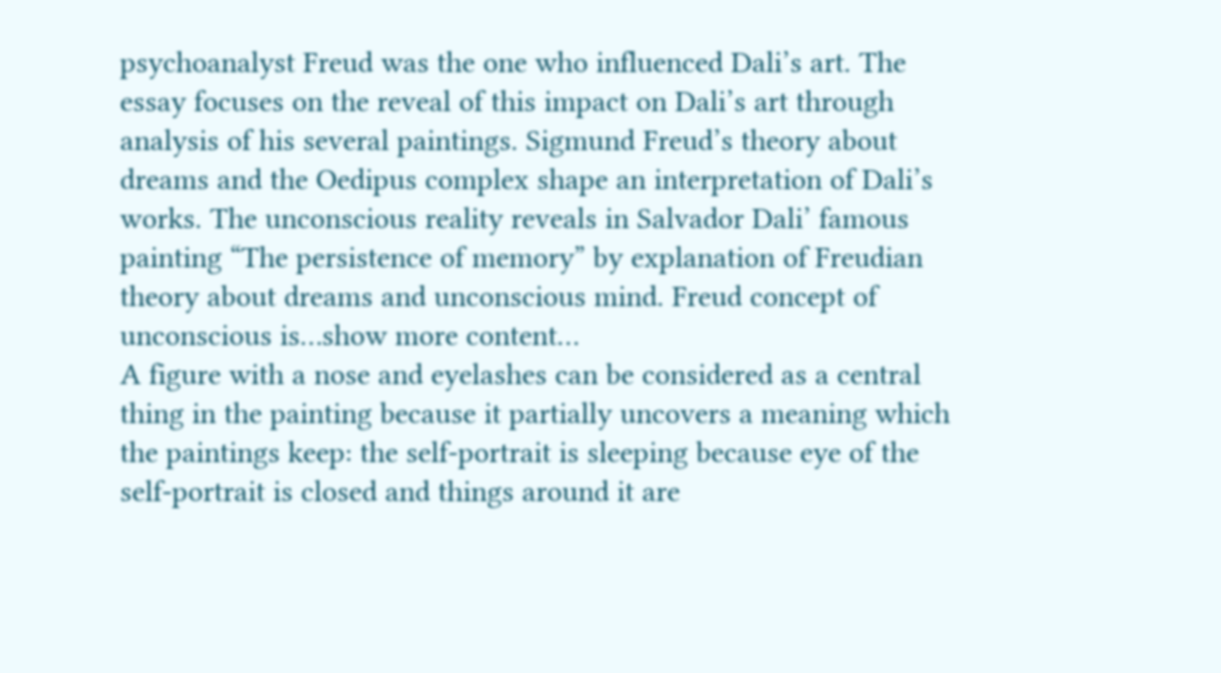psychoanalyst Freud was the one who influenced Dali’s art. The essay focuses on the reveal of this impact on Dali’s art through analysis of his several paintings. Sigmund Freud’s theory about dreams and the Oedipus complex shape an interpretation of Dali’s works. The unconscious reality reveals in Salvador Dali’ famous painting “The persistence of memory” by explanation of Freudian theory about dreams and unconscious mind. Freud concept of unconscious is…show more content…
A figure with a nose and eyelashes can be considered as a central thing in the painting because it partially uncovers a meaning which the paintings keep: the self-portrait is sleeping because eye of the self-portrait is closed and things around it are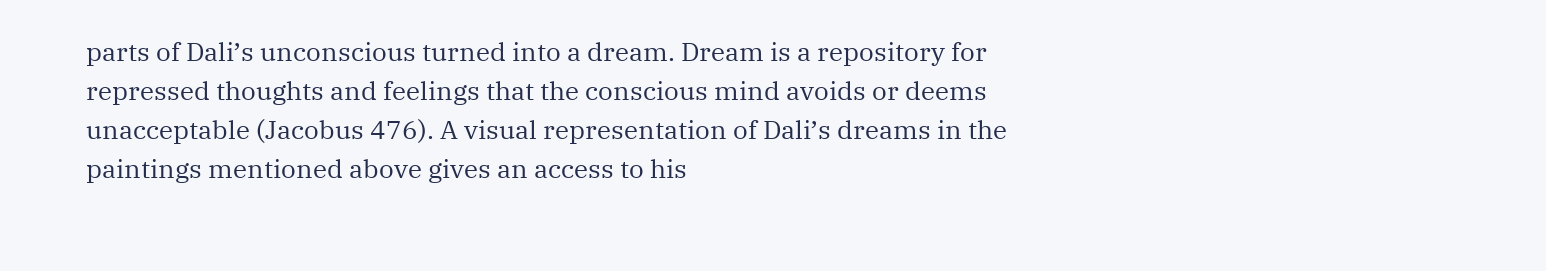parts of Dali’s unconscious turned into a dream. Dream is a repository for repressed thoughts and feelings that the conscious mind avoids or deems unacceptable (Jacobus 476). A visual representation of Dali’s dreams in the paintings mentioned above gives an access to his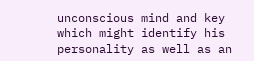unconscious mind and key which might identify his personality as well as an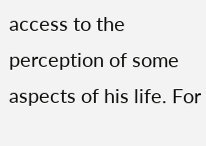access to the perception of some aspects of his life. For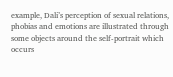example, Dali’s perception of sexual relations, phobias and emotions are illustrated through some objects around the self-portrait which occurs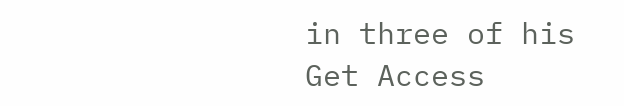in three of his
Get Access